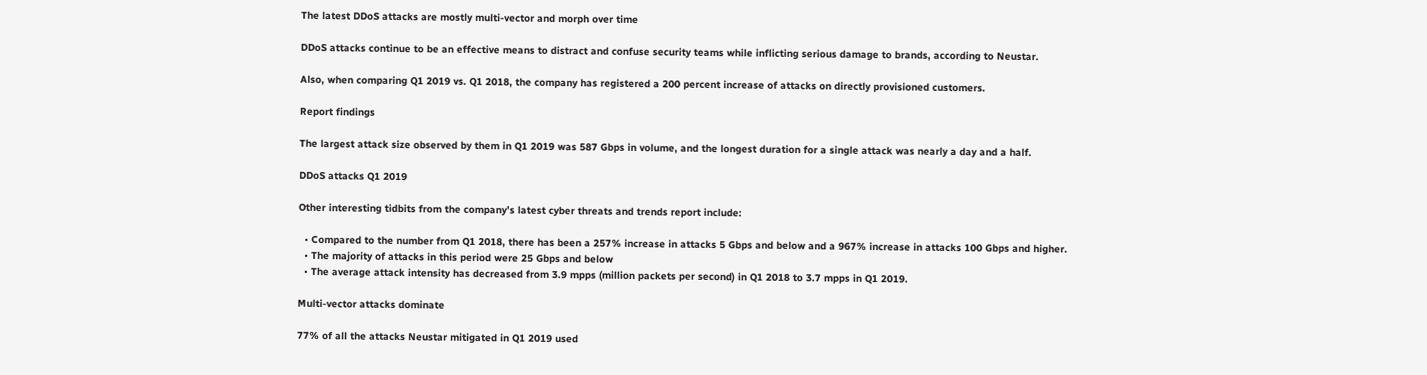The latest DDoS attacks are mostly multi-vector and morph over time

DDoS attacks continue to be an effective means to distract and confuse security teams while inflicting serious damage to brands, according to Neustar.

Also, when comparing Q1 2019 vs. Q1 2018, the company has registered a 200 percent increase of attacks on directly provisioned customers.

Report findings

The largest attack size observed by them in Q1 2019 was 587 Gbps in volume, and the longest duration for a single attack was nearly a day and a half.

DDoS attacks Q1 2019

Other interesting tidbits from the company’s latest cyber threats and trends report include:

  • Compared to the number from Q1 2018, there has been a 257% increase in attacks 5 Gbps and below and a 967% increase in attacks 100 Gbps and higher.
  • The majority of attacks in this period were 25 Gbps and below
  • The average attack intensity has decreased from 3.9 mpps (million packets per second) in Q1 2018 to 3.7 mpps in Q1 2019.

Multi-vector attacks dominate

77% of all the attacks Neustar mitigated in Q1 2019 used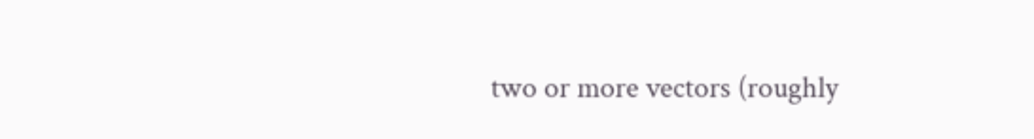two or more vectors (roughly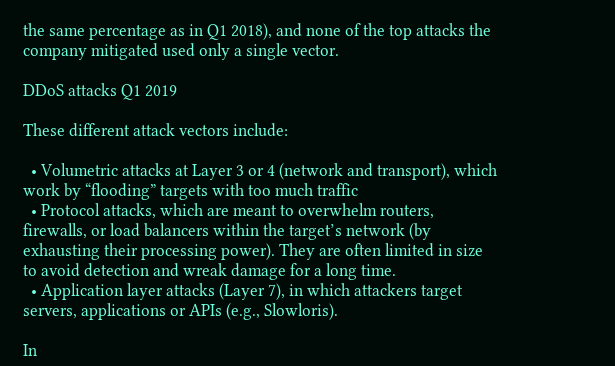the same percentage as in Q1 2018), and none of the top attacks the company mitigated used only a single vector.

DDoS attacks Q1 2019

These different attack vectors include:

  • Volumetric attacks at Layer 3 or 4 (network and transport), which work by “flooding” targets with too much traffic
  • Protocol attacks, which are meant to overwhelm routers, firewalls, or load balancers within the target’s network (by exhausting their processing power). They are often limited in size to avoid detection and wreak damage for a long time.
  • Application layer attacks (Layer 7), in which attackers target servers, applications or APIs (e.g., Slowloris).

In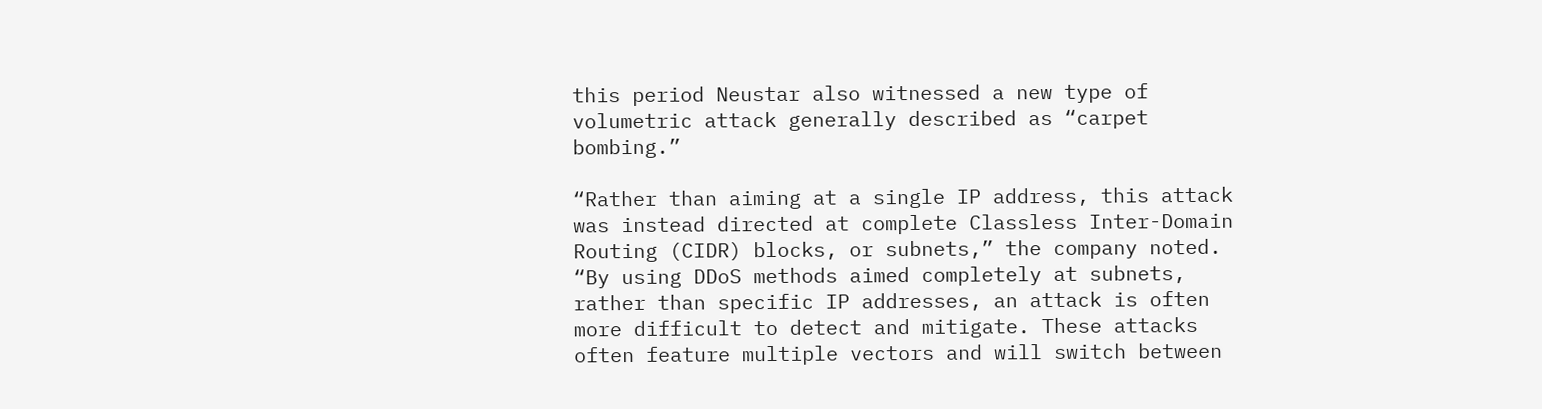this period Neustar also witnessed a new type of volumetric attack generally described as “carpet bombing.”

“Rather than aiming at a single IP address, this attack was instead directed at complete Classless Inter-Domain Routing (CIDR) blocks, or subnets,” the company noted. “By using DDoS methods aimed completely at subnets, rather than specific IP addresses, an attack is often more difficult to detect and mitigate. These attacks often feature multiple vectors and will switch between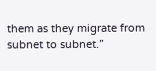them as they migrate from subnet to subnet.”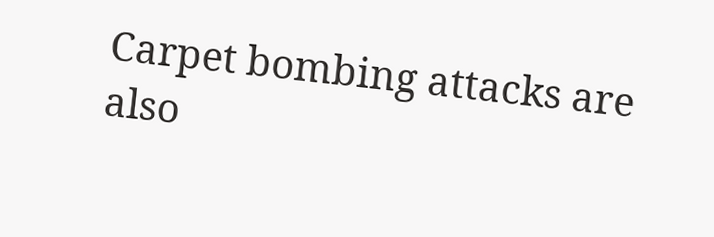Carpet bombing attacks are also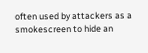often used by attackers as a smokescreen to hide an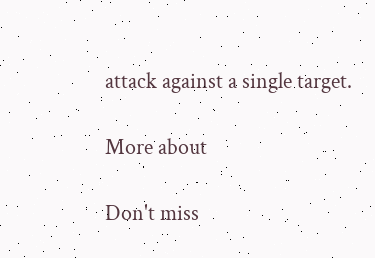attack against a single target.

More about

Don't miss